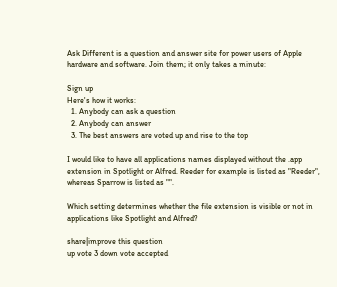Ask Different is a question and answer site for power users of Apple hardware and software. Join them; it only takes a minute:

Sign up
Here's how it works:
  1. Anybody can ask a question
  2. Anybody can answer
  3. The best answers are voted up and rise to the top

I would like to have all applications names displayed without the .app extension in Spotlight or Alfred. Reeder for example is listed as "Reeder", whereas Sparrow is listed as "".

Which setting determines whether the file extension is visible or not in applications like Spotlight and Alfred?

share|improve this question
up vote 3 down vote accepted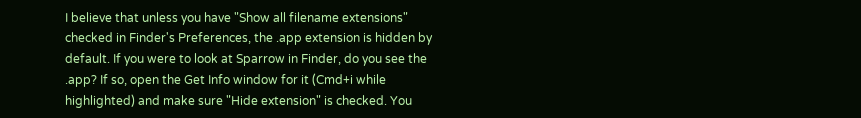I believe that unless you have "Show all filename extensions" checked in Finder's Preferences, the .app extension is hidden by default. If you were to look at Sparrow in Finder, do you see the .app? If so, open the Get Info window for it (Cmd+i while highlighted) and make sure "Hide extension" is checked. You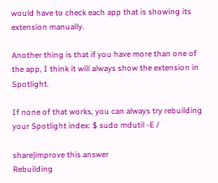would have to check each app that is showing its extension manually.

Another thing is that if you have more than one of the app, I think it will always show the extension in Spotlight.

If none of that works, you can always try rebuilding your Spotlight index: $ sudo mdutil -E /

share|improve this answer
Rebuilding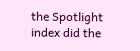the Spotlight index did the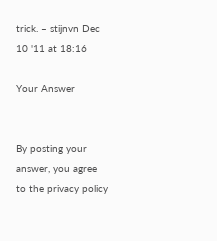trick. – stijnvn Dec 10 '11 at 18:16

Your Answer


By posting your answer, you agree to the privacy policy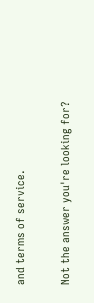and terms of service.

Not the answer you're looking for?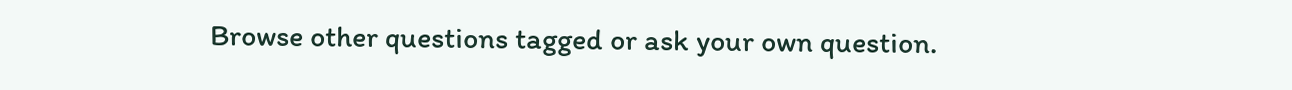Browse other questions tagged or ask your own question.